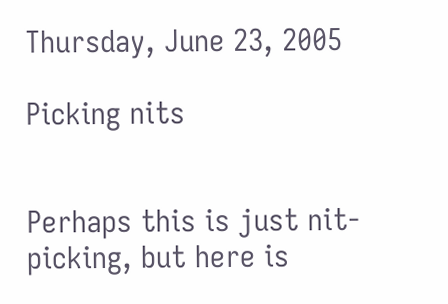Thursday, June 23, 2005

Picking nits


Perhaps this is just nit-picking, but here is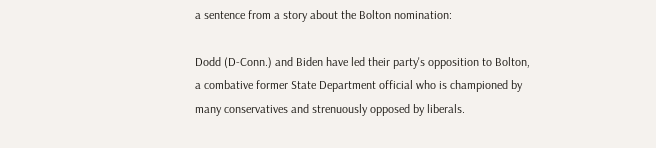a sentence from a story about the Bolton nomination:

Dodd (D-Conn.) and Biden have led their party's opposition to Bolton, a combative former State Department official who is championed by many conservatives and strenuously opposed by liberals.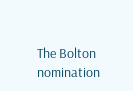The Bolton nomination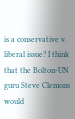is a conservative v. liberal issue? I think that the Bolton-UN guru Steve Clemons would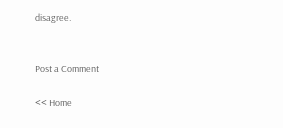disagree.


Post a Comment

<< Home